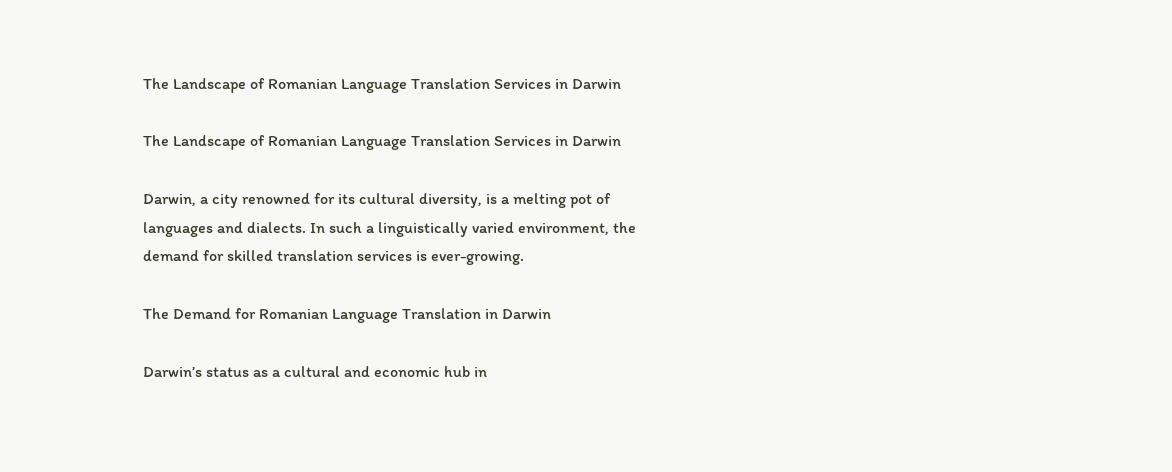The Landscape of Romanian Language Translation Services in Darwin

The Landscape of Romanian Language Translation Services in Darwin

Darwin, a city renowned for its cultural diversity, is a melting pot of languages and dialects. In such a linguistically varied environment, the demand for skilled translation services is ever-growing.

The Demand for Romanian Language Translation in Darwin

Darwin’s status as a cultural and economic hub in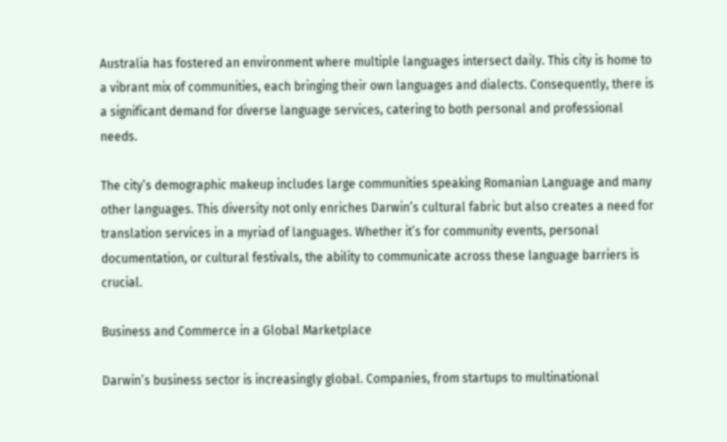Australia has fostered an environment where multiple languages intersect daily. This city is home to a vibrant mix of communities, each bringing their own languages and dialects. Consequently, there is a significant demand for diverse language services, catering to both personal and professional needs.

The city’s demographic makeup includes large communities speaking Romanian Language and many other languages. This diversity not only enriches Darwin’s cultural fabric but also creates a need for translation services in a myriad of languages. Whether it’s for community events, personal documentation, or cultural festivals, the ability to communicate across these language barriers is crucial.

Business and Commerce in a Global Marketplace

Darwin’s business sector is increasingly global. Companies, from startups to multinational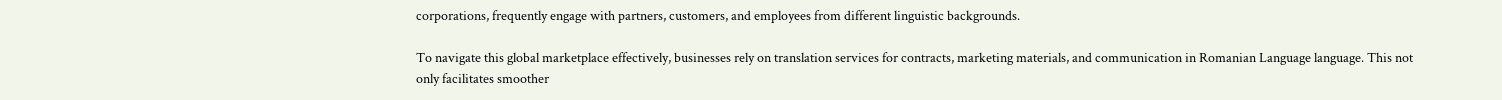corporations, frequently engage with partners, customers, and employees from different linguistic backgrounds.

To navigate this global marketplace effectively, businesses rely on translation services for contracts, marketing materials, and communication in Romanian Language language. This not only facilitates smoother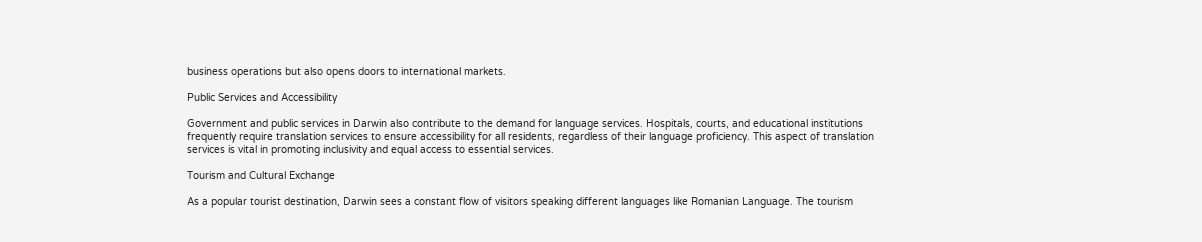business operations but also opens doors to international markets.

Public Services and Accessibility

Government and public services in Darwin also contribute to the demand for language services. Hospitals, courts, and educational institutions frequently require translation services to ensure accessibility for all residents, regardless of their language proficiency. This aspect of translation services is vital in promoting inclusivity and equal access to essential services.

Tourism and Cultural Exchange

As a popular tourist destination, Darwin sees a constant flow of visitors speaking different languages like Romanian Language. The tourism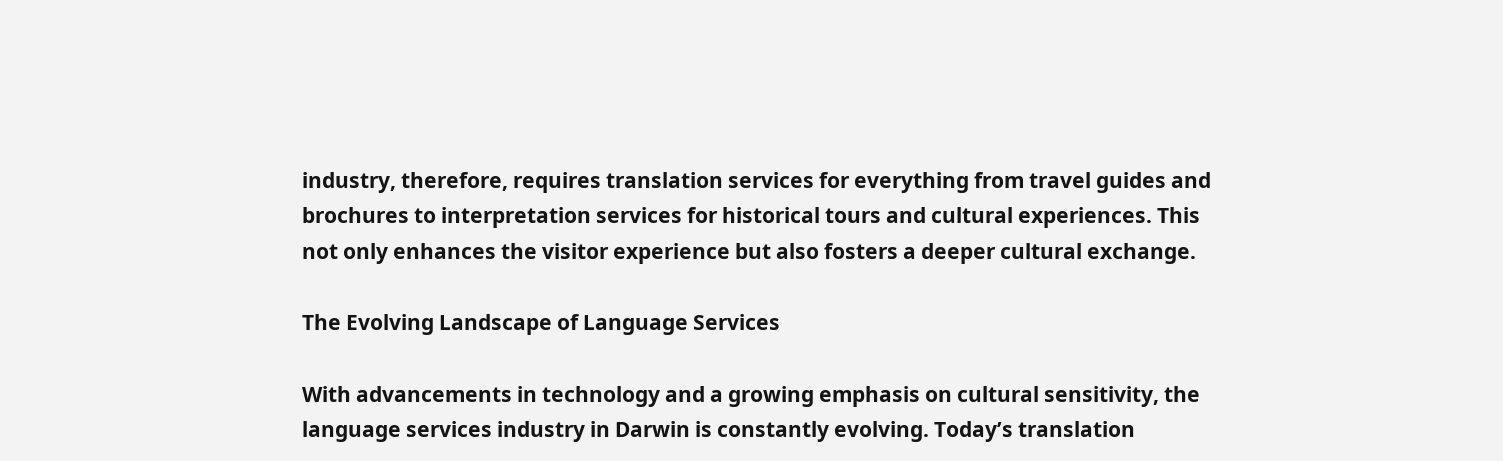industry, therefore, requires translation services for everything from travel guides and brochures to interpretation services for historical tours and cultural experiences. This not only enhances the visitor experience but also fosters a deeper cultural exchange.

The Evolving Landscape of Language Services

With advancements in technology and a growing emphasis on cultural sensitivity, the language services industry in Darwin is constantly evolving. Today’s translation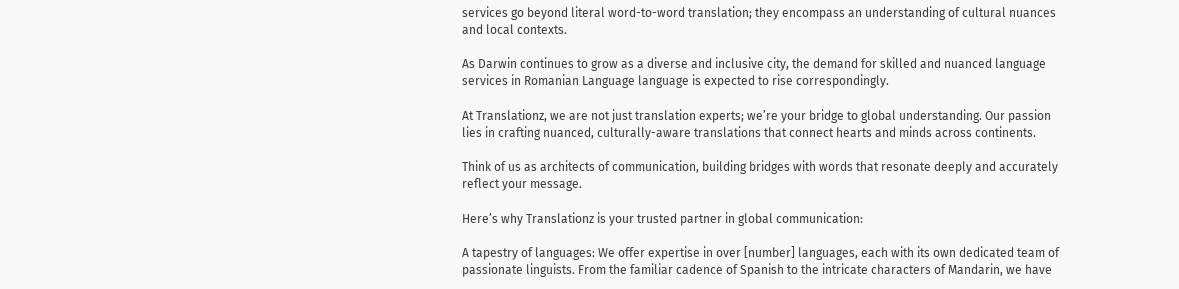services go beyond literal word-to-word translation; they encompass an understanding of cultural nuances and local contexts.

As Darwin continues to grow as a diverse and inclusive city, the demand for skilled and nuanced language services in Romanian Language language is expected to rise correspondingly.

At Translationz, we are not just translation experts; we’re your bridge to global understanding. Our passion lies in crafting nuanced, culturally-aware translations that connect hearts and minds across continents.

Think of us as architects of communication, building bridges with words that resonate deeply and accurately reflect your message.

Here’s why Translationz is your trusted partner in global communication:

A tapestry of languages: We offer expertise in over [number] languages, each with its own dedicated team of passionate linguists. From the familiar cadence of Spanish to the intricate characters of Mandarin, we have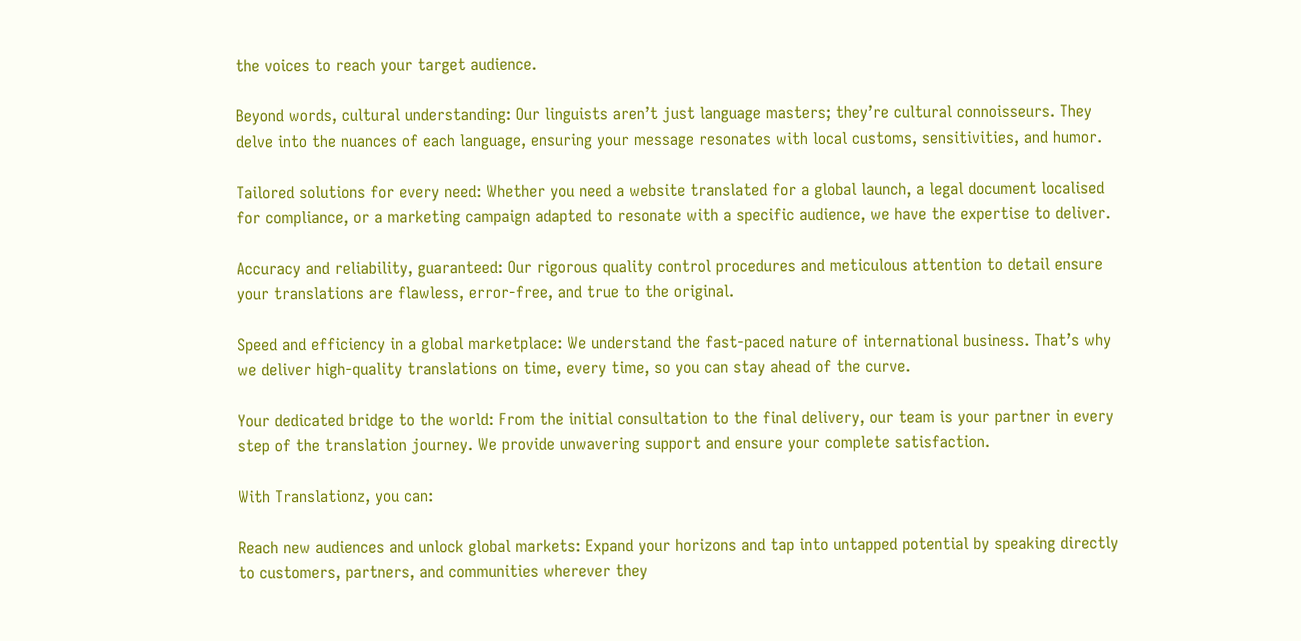the voices to reach your target audience.

Beyond words, cultural understanding: Our linguists aren’t just language masters; they’re cultural connoisseurs. They delve into the nuances of each language, ensuring your message resonates with local customs, sensitivities, and humor.

Tailored solutions for every need: Whether you need a website translated for a global launch, a legal document localised for compliance, or a marketing campaign adapted to resonate with a specific audience, we have the expertise to deliver.

Accuracy and reliability, guaranteed: Our rigorous quality control procedures and meticulous attention to detail ensure your translations are flawless, error-free, and true to the original.

Speed and efficiency in a global marketplace: We understand the fast-paced nature of international business. That’s why we deliver high-quality translations on time, every time, so you can stay ahead of the curve.

Your dedicated bridge to the world: From the initial consultation to the final delivery, our team is your partner in every step of the translation journey. We provide unwavering support and ensure your complete satisfaction.

With Translationz, you can:

Reach new audiences and unlock global markets: Expand your horizons and tap into untapped potential by speaking directly to customers, partners, and communities wherever they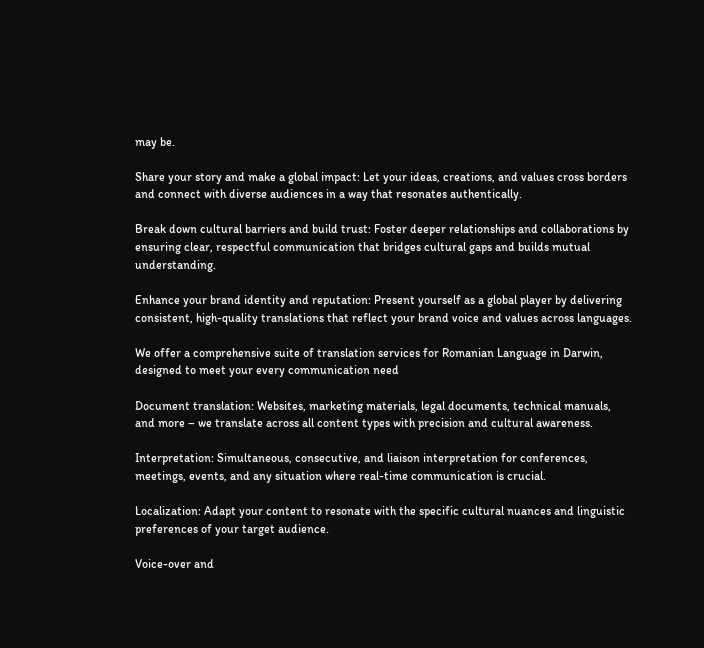may be.

Share your story and make a global impact: Let your ideas, creations, and values cross borders and connect with diverse audiences in a way that resonates authentically.

Break down cultural barriers and build trust: Foster deeper relationships and collaborations by ensuring clear, respectful communication that bridges cultural gaps and builds mutual understanding.

Enhance your brand identity and reputation: Present yourself as a global player by delivering consistent, high-quality translations that reflect your brand voice and values across languages.

We offer a comprehensive suite of translation services for Romanian Language in Darwin, designed to meet your every communication need

Document translation: Websites, marketing materials, legal documents, technical manuals, and more – we translate across all content types with precision and cultural awareness.

Interpretation: Simultaneous, consecutive, and liaison interpretation for conferences, meetings, events, and any situation where real-time communication is crucial.

Localization: Adapt your content to resonate with the specific cultural nuances and linguistic preferences of your target audience.

Voice-over and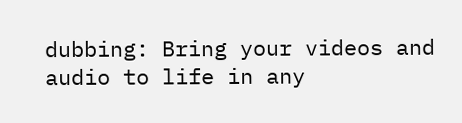dubbing: Bring your videos and audio to life in any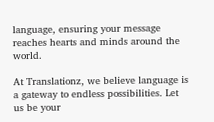language, ensuring your message reaches hearts and minds around the world.

At Translationz, we believe language is a gateway to endless possibilities. Let us be your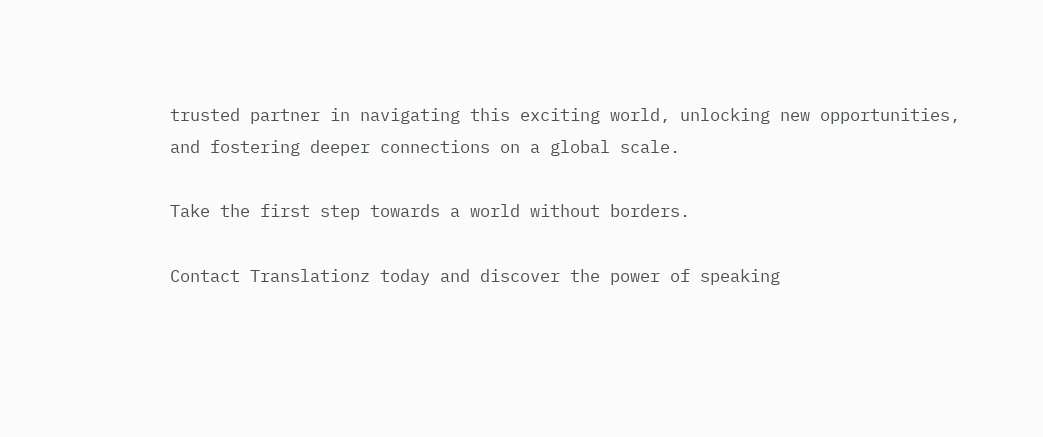trusted partner in navigating this exciting world, unlocking new opportunities, and fostering deeper connections on a global scale.

Take the first step towards a world without borders.

Contact Translationz today and discover the power of speaking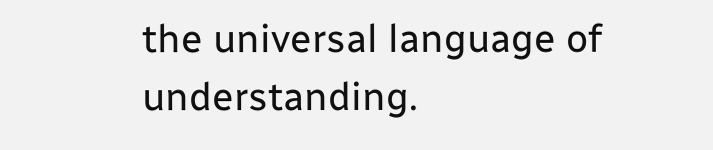the universal language of understanding.